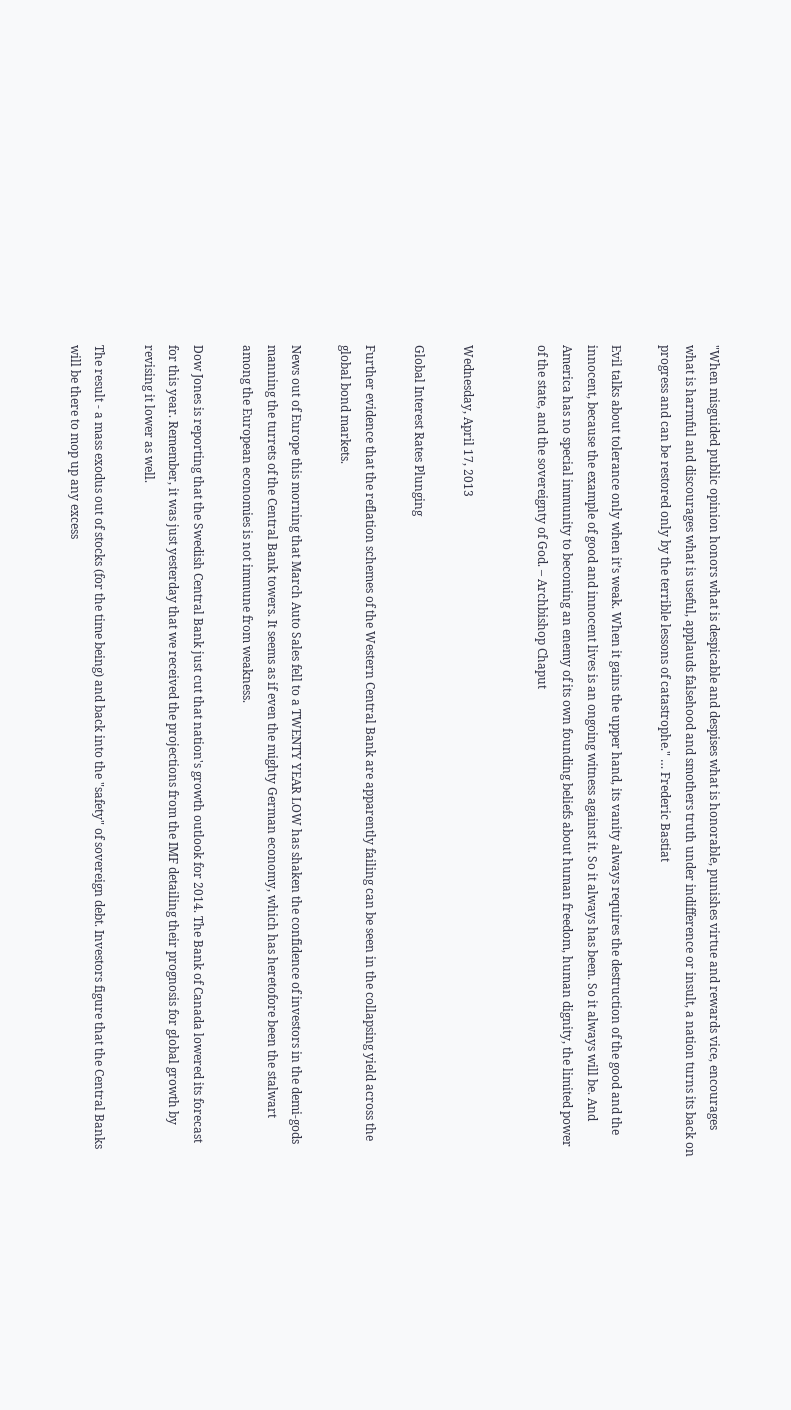"When misguided public opinion honors what is despicable and despises what is honorable, punishes virtue and rewards vice, encourages what is harmful and discourages what is useful, applauds falsehood and smothers truth under indifference or insult, a nation turns its back on progress and can be restored only by the terrible lessons of catastrophe." … Frederic Bastiat

Evil talks about tolerance only when it’s weak. When it gains the upper hand, its vanity always requires the destruction of the good and the innocent, because the example of good and innocent lives is an ongoing witness against it. So it always has been. So it always will be. And America has no special immunity to becoming an enemy of its own founding beliefs about human freedom, human dignity, the limited power of the state, and the sovereignty of God. – Archbishop Chaput


Wednesday, April 17, 2013

Global Interest Rates Plunging

Further evidence that the reflation schemes of the Western Central Bank are apparently failing can be seen in the collapsing yield across the global bond markets.

News out of Europe this morning that March Auto Sales fell to a TWENTY YEAR LOW has shaken the confidence of investors in the demi-gods manning the turrets of the Central Bank towers. It seems as if even the mighty German economy, which has heretofore been the stalwart among the European economies is not immune from weakness.

Dow Jones is reporting that the Swedish Central Bank just cut that nation's growth outlook for 2014. The Bank of Canada lowered its forecast for this year. Remember, it was just yesterday that we received the projections from the IMF detailing their prognosis for global growth by revising it lower as well.

The result - a mass exodus out of stocks (for the time being) and back into the "safety" of sovereign debt. Investors figure that the Central Banks will be there to mop up any excess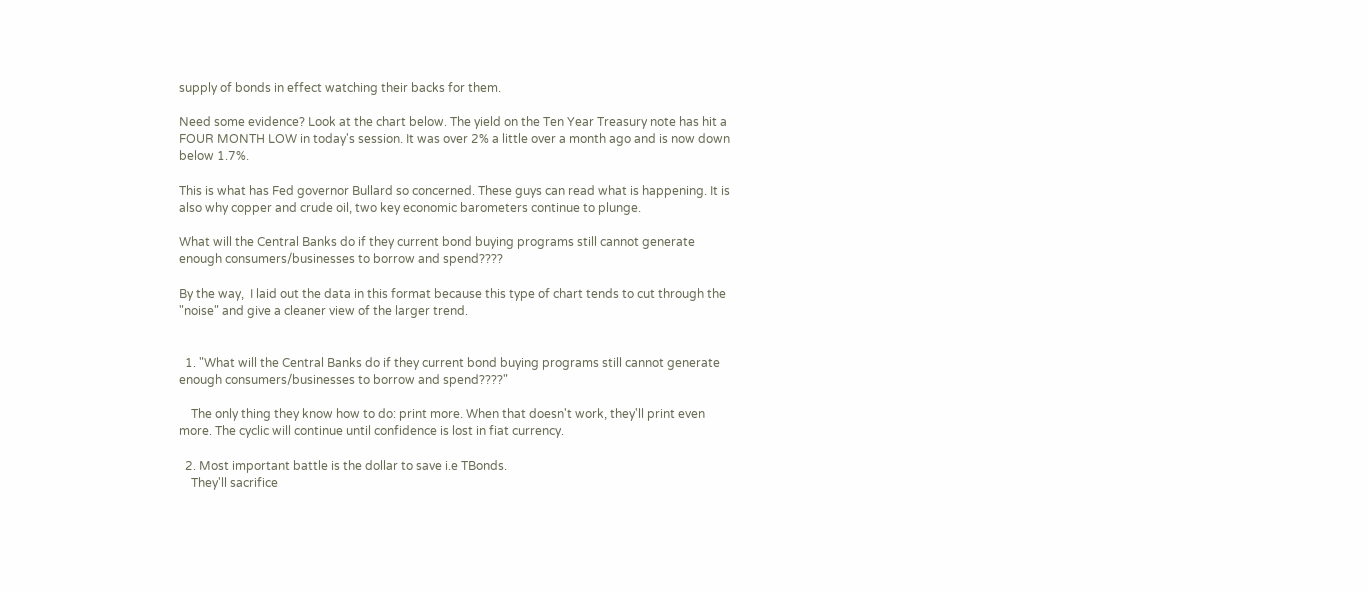supply of bonds in effect watching their backs for them.

Need some evidence? Look at the chart below. The yield on the Ten Year Treasury note has hit a FOUR MONTH LOW in today's session. It was over 2% a little over a month ago and is now down below 1.7%.

This is what has Fed governor Bullard so concerned. These guys can read what is happening. It is also why copper and crude oil, two key economic barometers continue to plunge.

What will the Central Banks do if they current bond buying programs still cannot generate enough consumers/businesses to borrow and spend????

By the way,  I laid out the data in this format because this type of chart tends to cut through the "noise" and give a cleaner view of the larger trend.


  1. "What will the Central Banks do if they current bond buying programs still cannot generate enough consumers/businesses to borrow and spend????"

    The only thing they know how to do: print more. When that doesn't work, they'll print even more. The cyclic will continue until confidence is lost in fiat currency.

  2. Most important battle is the dollar to save i.e TBonds.
    They'll sacrifice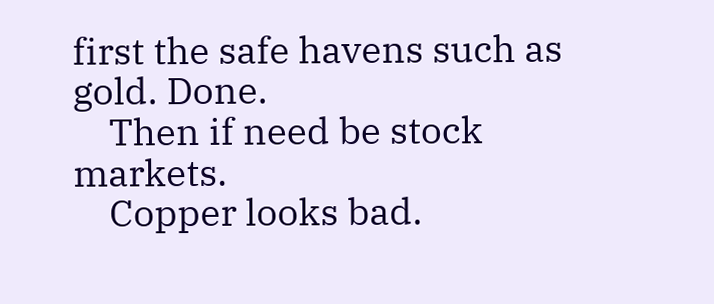first the safe havens such as gold. Done.
    Then if need be stock markets.
    Copper looks bad.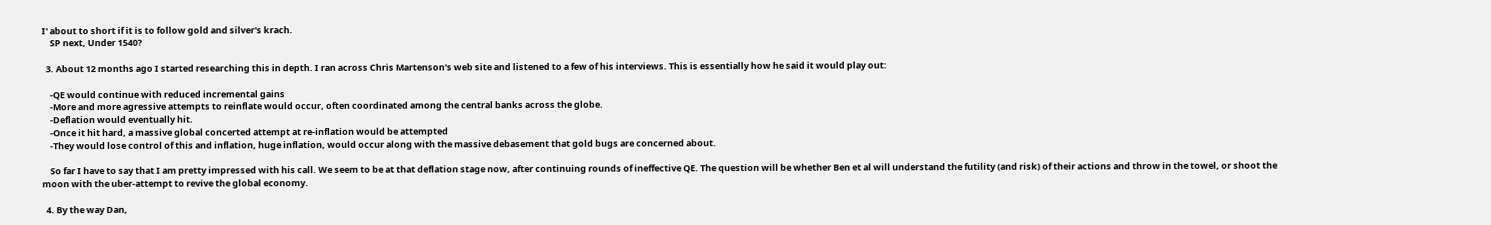I' about to short if it is to follow gold and silver's krach.
    SP next, Under 1540?

  3. About 12 months ago I started researching this in depth. I ran across Chris Martenson's web site and listened to a few of his interviews. This is essentially how he said it would play out:

    -QE would continue with reduced incremental gains
    -More and more agressive attempts to reinflate would occur, often coordinated among the central banks across the globe.
    -Deflation would eventually hit.
    -Once it hit hard, a massive global concerted attempt at re-inflation would be attempted
    -They would lose control of this and inflation, huge inflation, would occur along with the massive debasement that gold bugs are concerned about.

    So far I have to say that I am pretty impressed with his call. We seem to be at that deflation stage now, after continuing rounds of ineffective QE. The question will be whether Ben et al will understand the futility (and risk) of their actions and throw in the towel, or shoot the moon with the uber-attempt to revive the global economy.

  4. By the way Dan,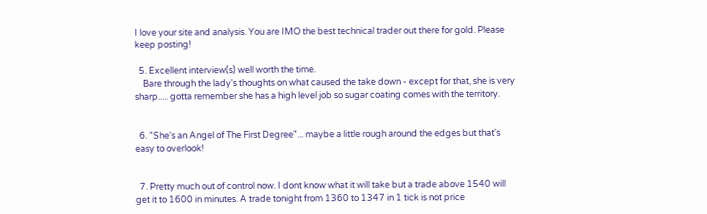I love your site and analysis. You are IMO the best technical trader out there for gold. Please keep posting!

  5. Excellent interview(s) well worth the time.
    Bare through the lady's thoughts on what caused the take down - except for that, she is very sharp..... gotta remember she has a high level job so sugar coating comes with the territory.


  6. "She's an Angel of The First Degree"... maybe a little rough around the edges but that's easy to overlook!


  7. Pretty much out of control now. I dont know what it will take but a trade above 1540 will get it to 1600 in minutes. A trade tonight from 1360 to 1347 in 1 tick is not price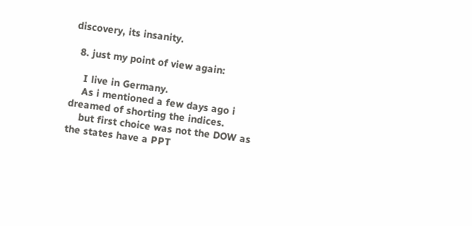discovery, its insanity.

  8. just my point of view again:

    I live in Germany.
    As i mentioned a few days ago i dreamed of shorting the indices.
    but first choice was not the DOW as the states have a PPT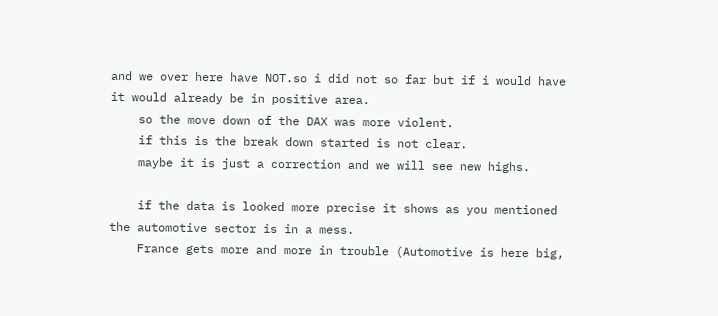and we over here have NOT.so i did not so far but if i would have it would already be in positive area.
    so the move down of the DAX was more violent.
    if this is the break down started is not clear.
    maybe it is just a correction and we will see new highs.

    if the data is looked more precise it shows as you mentioned the automotive sector is in a mess.
    France gets more and more in trouble (Automotive is here big,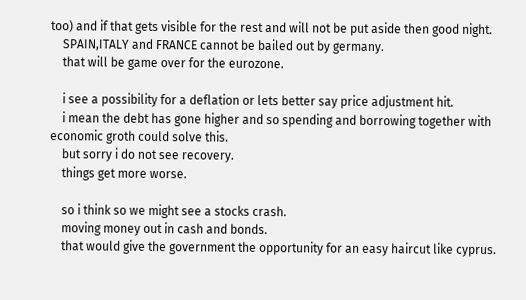too) and if that gets visible for the rest and will not be put aside then good night.
    SPAIN,ITALY and FRANCE cannot be bailed out by germany.
    that will be game over for the eurozone.

    i see a possibility for a deflation or lets better say price adjustment hit.
    i mean the debt has gone higher and so spending and borrowing together with economic groth could solve this.
    but sorry i do not see recovery.
    things get more worse.

    so i think so we might see a stocks crash.
    moving money out in cash and bonds.
    that would give the government the opportunity for an easy haircut like cyprus.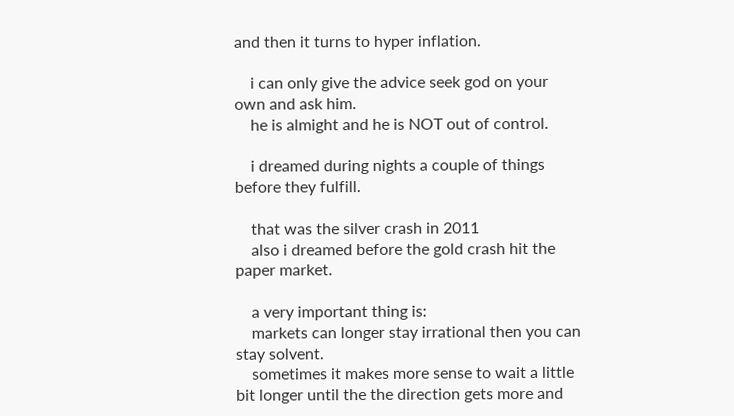and then it turns to hyper inflation.

    i can only give the advice seek god on your own and ask him.
    he is almight and he is NOT out of control.

    i dreamed during nights a couple of things before they fulfill.

    that was the silver crash in 2011
    also i dreamed before the gold crash hit the paper market.

    a very important thing is:
    markets can longer stay irrational then you can stay solvent.
    sometimes it makes more sense to wait a little bit longer until the the direction gets more and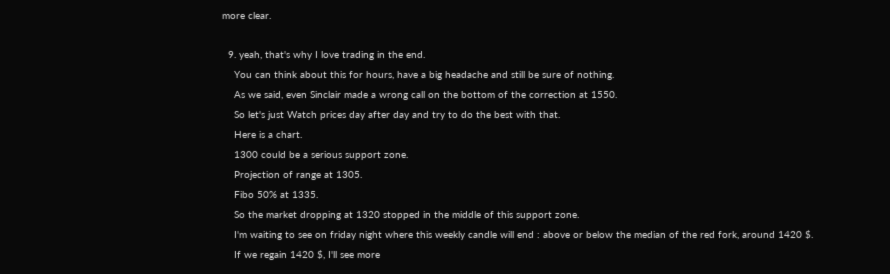more clear.

  9. yeah, that's why I love trading in the end.
    You can think about this for hours, have a big headache and still be sure of nothing.
    As we said, even Sinclair made a wrong call on the bottom of the correction at 1550.
    So let's just Watch prices day after day and try to do the best with that.
    Here is a chart.
    1300 could be a serious support zone.
    Projection of range at 1305.
    Fibo 50% at 1335.
    So the market dropping at 1320 stopped in the middle of this support zone.
    I'm waiting to see on friday night where this weekly candle will end : above or below the median of the red fork, around 1420 $.
    If we regain 1420 $, I'll see more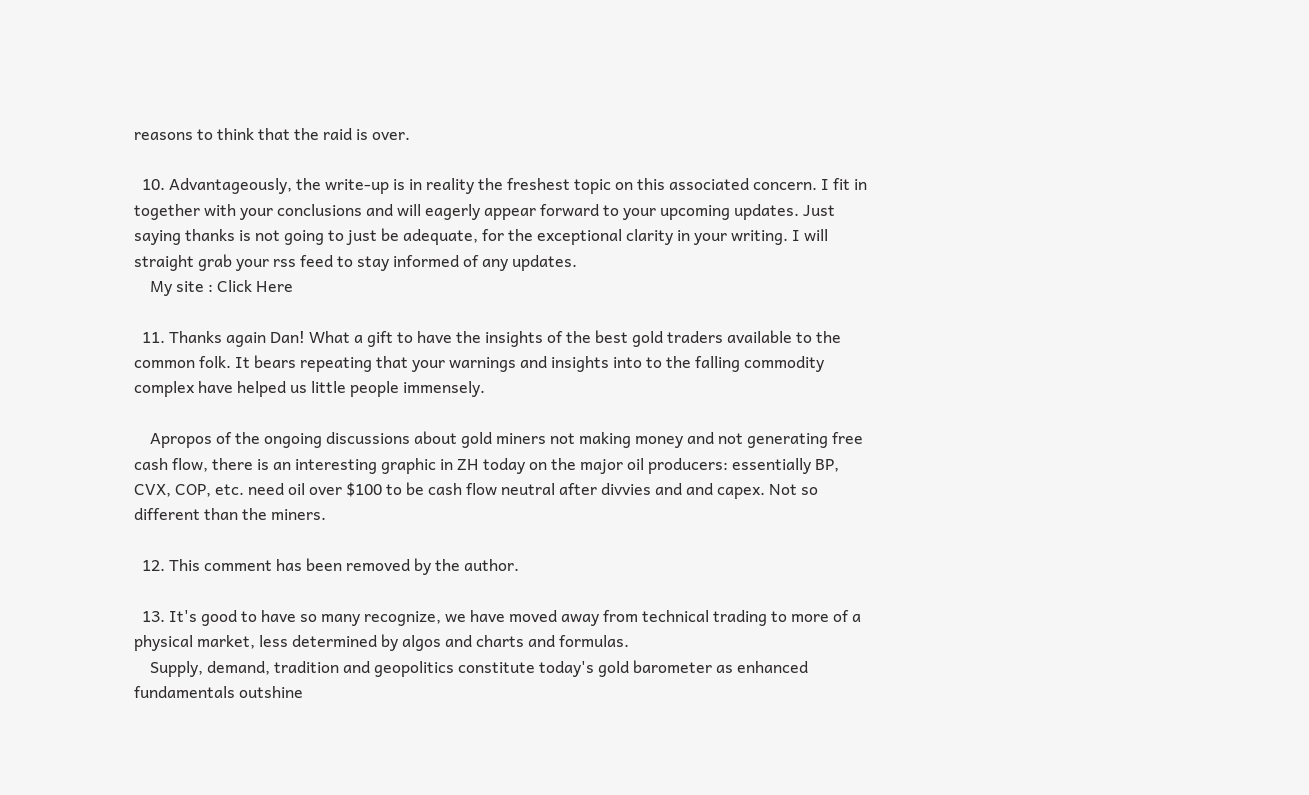reasons to think that the raid is over.

  10. Advantageously, the write-up is in reality the freshest topic on this associated concern. I fit in together with your conclusions and will eagerly appear forward to your upcoming updates. Just saying thanks is not going to just be adequate, for the exceptional clarity in your writing. I will straight grab your rss feed to stay informed of any updates.
    My site : Click Here

  11. Thanks again Dan! What a gift to have the insights of the best gold traders available to the common folk. It bears repeating that your warnings and insights into to the falling commodity complex have helped us little people immensely.

    Apropos of the ongoing discussions about gold miners not making money and not generating free cash flow, there is an interesting graphic in ZH today on the major oil producers: essentially BP, CVX, COP, etc. need oil over $100 to be cash flow neutral after divvies and and capex. Not so different than the miners.

  12. This comment has been removed by the author.

  13. It's good to have so many recognize, we have moved away from technical trading to more of a physical market, less determined by algos and charts and formulas.
    Supply, demand, tradition and geopolitics constitute today's gold barometer as enhanced fundamentals outshine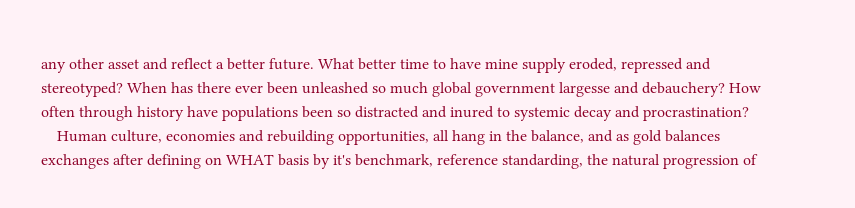any other asset and reflect a better future. What better time to have mine supply eroded, repressed and stereotyped? When has there ever been unleashed so much global government largesse and debauchery? How often through history have populations been so distracted and inured to systemic decay and procrastination?
    Human culture, economies and rebuilding opportunities, all hang in the balance, and as gold balances exchanges after defining on WHAT basis by it's benchmark, reference standarding, the natural progression of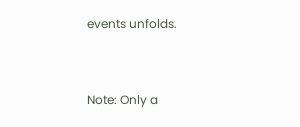events unfolds.


Note: Only a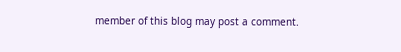member of this blog may post a comment.